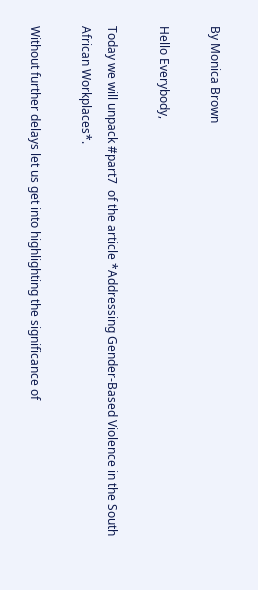By Monica Brown

Hello Everybody,

Today we will unpack #part7  of the article *Addressing Gender-Based Violence in the South African Workplaces*.

Without further delays let us get into highlighting the significance of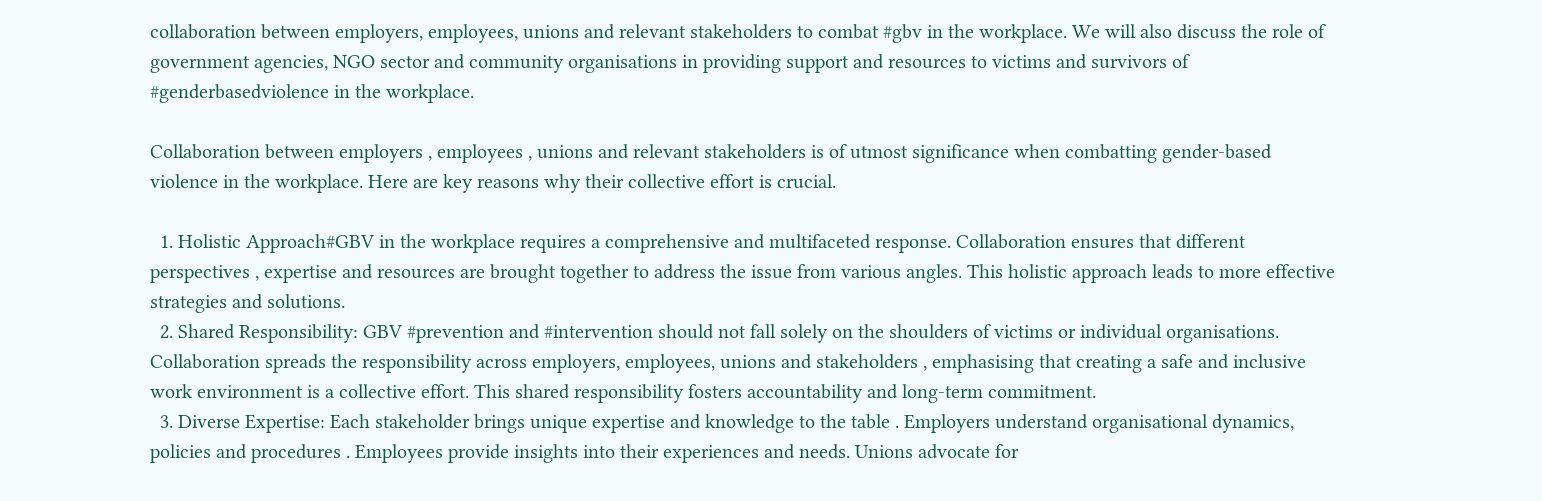collaboration between employers, employees, unions and relevant stakeholders to combat #gbv in the workplace. We will also discuss the role of government agencies, NGO sector and community organisations in providing support and resources to victims and survivors of #genderbasedviolence in the workplace.

Collaboration between employers , employees , unions and relevant stakeholders is of utmost significance when combatting gender-based violence in the workplace. Here are key reasons why their collective effort is crucial.

  1. Holistic Approach#GBV in the workplace requires a comprehensive and multifaceted response. Collaboration ensures that different perspectives , expertise and resources are brought together to address the issue from various angles. This holistic approach leads to more effective strategies and solutions.
  2. Shared Responsibility: GBV #prevention and #intervention should not fall solely on the shoulders of victims or individual organisations. Collaboration spreads the responsibility across employers, employees, unions and stakeholders , emphasising that creating a safe and inclusive work environment is a collective effort. This shared responsibility fosters accountability and long-term commitment.
  3. Diverse Expertise: Each stakeholder brings unique expertise and knowledge to the table . Employers understand organisational dynamics, policies and procedures . Employees provide insights into their experiences and needs. Unions advocate for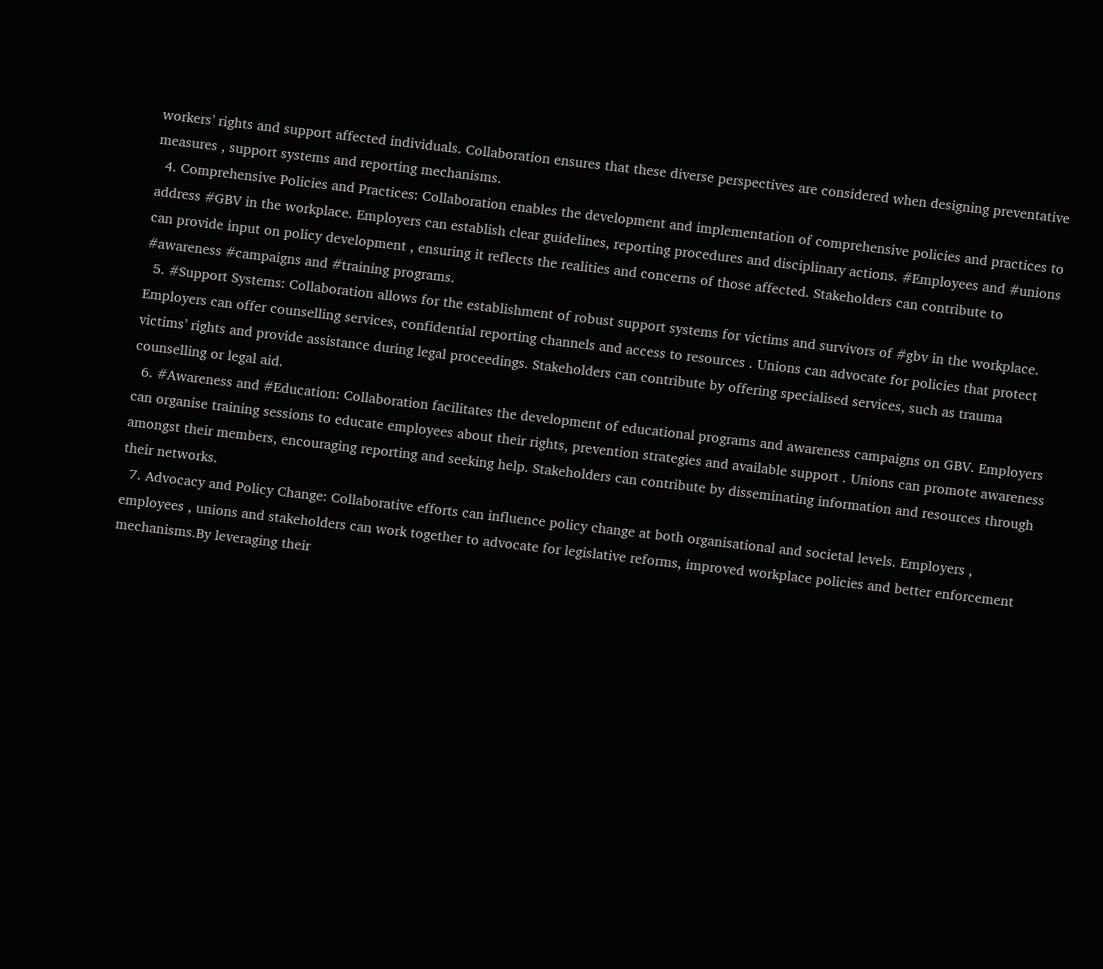workers’ rights and support affected individuals. Collaboration ensures that these diverse perspectives are considered when designing preventative measures , support systems and reporting mechanisms.
  4. Comprehensive Policies and Practices: Collaboration enables the development and implementation of comprehensive policies and practices to address #GBV in the workplace. Employers can establish clear guidelines, reporting procedures and disciplinary actions. #Employees and #unions can provide input on policy development , ensuring it reflects the realities and concerns of those affected. Stakeholders can contribute to #awareness #campaigns and #training programs.
  5. #Support Systems: Collaboration allows for the establishment of robust support systems for victims and survivors of #gbv in the workplace. Employers can offer counselling services, confidential reporting channels and access to resources . Unions can advocate for policies that protect victims’ rights and provide assistance during legal proceedings. Stakeholders can contribute by offering specialised services, such as trauma counselling or legal aid.
  6. #Awareness and #Education: Collaboration facilitates the development of educational programs and awareness campaigns on GBV. Employers can organise training sessions to educate employees about their rights, prevention strategies and available support . Unions can promote awareness amongst their members, encouraging reporting and seeking help. Stakeholders can contribute by disseminating information and resources through their networks.
  7. Advocacy and Policy Change: Collaborative efforts can influence policy change at both organisational and societal levels. Employers , employees , unions and stakeholders can work together to advocate for legislative reforms, improved workplace policies and better enforcement mechanisms.By leveraging their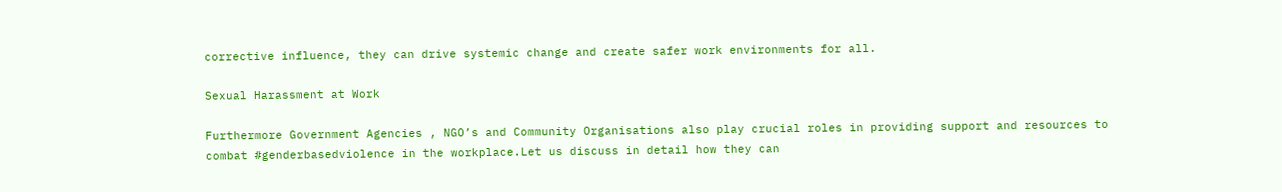corrective influence, they can drive systemic change and create safer work environments for all.

Sexual Harassment at Work

Furthermore Government Agencies , NGO’s and Community Organisations also play crucial roles in providing support and resources to combat #genderbasedviolence in the workplace.Let us discuss in detail how they can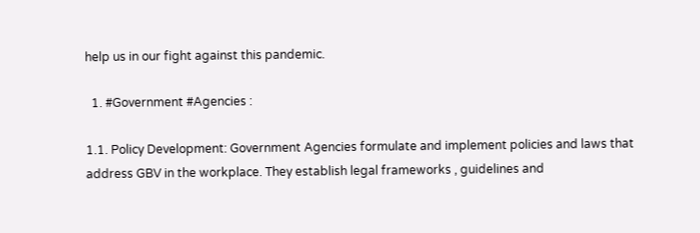help us in our fight against this pandemic.

  1. #Government #Agencies :

1.1. Policy Development: Government Agencies formulate and implement policies and laws that address GBV in the workplace. They establish legal frameworks , guidelines and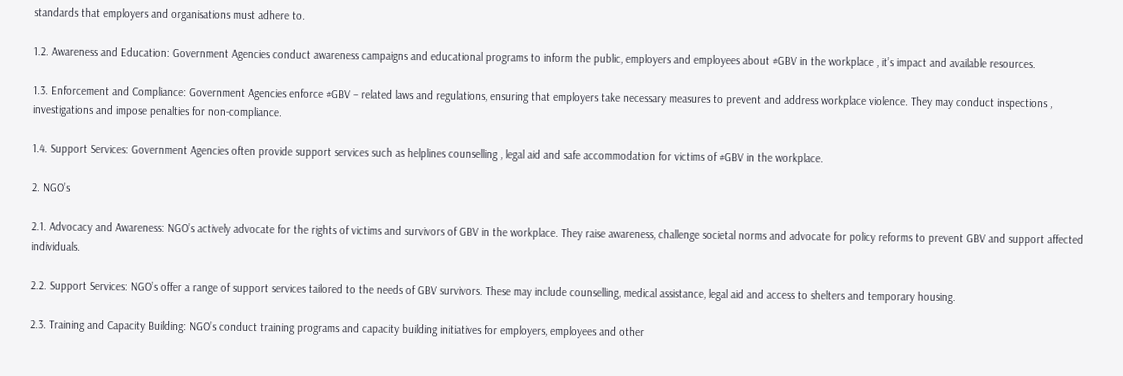standards that employers and organisations must adhere to.

1.2. Awareness and Education: Government Agencies conduct awareness campaigns and educational programs to inform the public, employers and employees about #GBV in the workplace , it’s impact and available resources.

1.3. Enforcement and Compliance: Government Agencies enforce #GBV – related laws and regulations, ensuring that employers take necessary measures to prevent and address workplace violence. They may conduct inspections , investigations and impose penalties for non-compliance.

1.4. Support Services: Government Agencies often provide support services such as helplines counselling , legal aid and safe accommodation for victims of #GBV in the workplace.

2. NGO’s

2.1. Advocacy and Awareness: NGO’s actively advocate for the rights of victims and survivors of GBV in the workplace. They raise awareness, challenge societal norms and advocate for policy reforms to prevent GBV and support affected individuals.

2.2. Support Services: NGO’s offer a range of support services tailored to the needs of GBV survivors. These may include counselling, medical assistance, legal aid and access to shelters and temporary housing.

2.3. Training and Capacity Building: NGO’s conduct training programs and capacity building initiatives for employers, employees and other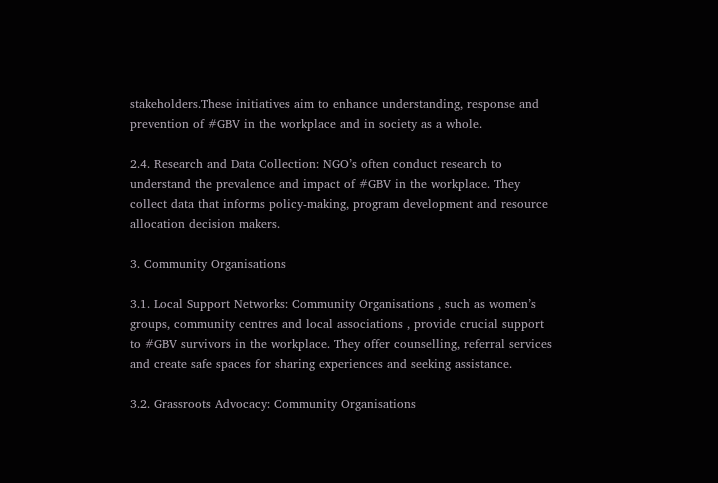stakeholders.These initiatives aim to enhance understanding, response and prevention of #GBV in the workplace and in society as a whole.

2.4. Research and Data Collection: NGO’s often conduct research to understand the prevalence and impact of #GBV in the workplace. They collect data that informs policy-making, program development and resource allocation decision makers.

3. Community Organisations

3.1. Local Support Networks: Community Organisations , such as women’s groups, community centres and local associations , provide crucial support to #GBV survivors in the workplace. They offer counselling, referral services and create safe spaces for sharing experiences and seeking assistance.

3.2. Grassroots Advocacy: Community Organisations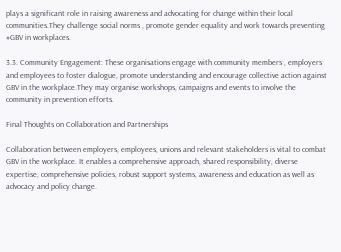plays a significant role in raising awareness and advocating for change within their local communities.They challenge social norms , promote gender equality and work towards preventing #GBV in workplaces.

3.3. Community Engagement: These organisations engage with community members , employers and employees to foster dialogue, promote understanding and encourage collective action against GBV in the workplace.They may organise workshops, campaigns and events to involve the community in prevention efforts.

Final Thoughts on Collaboration and Partnerships

Collaboration between employers, employees, unions and relevant stakeholders is vital to combat GBV in the workplace. It enables a comprehensive approach, shared responsibility, diverse expertise, comprehensive policies, robust support systems, awareness and education as well as advocacy and policy change.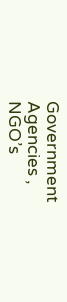Government Agencies , NGO’s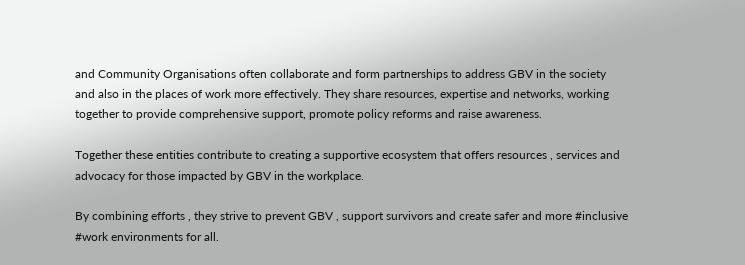and Community Organisations often collaborate and form partnerships to address GBV in the society and also in the places of work more effectively. They share resources, expertise and networks, working together to provide comprehensive support, promote policy reforms and raise awareness.

Together these entities contribute to creating a supportive ecosystem that offers resources , services and advocacy for those impacted by GBV in the workplace.

By combining efforts , they strive to prevent GBV , support survivors and create safer and more #inclusive #work environments for all.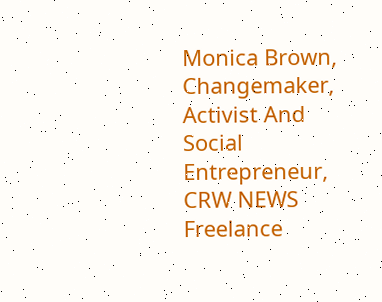Monica Brown, Changemaker, Activist And Social Entrepreneur, CRW NEWS Freelance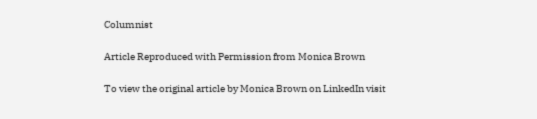Columnist

Article Reproduced with Permission from Monica Brown

To view the original article by Monica Brown on LinkedIn visit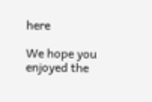here

We hope you enjoyed the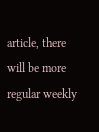article, there will be more regular weekly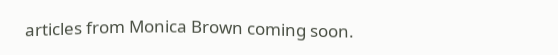articles from Monica Brown coming soon.